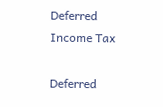Deferred Income Tax

Deferred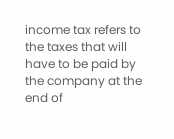income tax refers to the taxes that will have to be paid by the company at the end of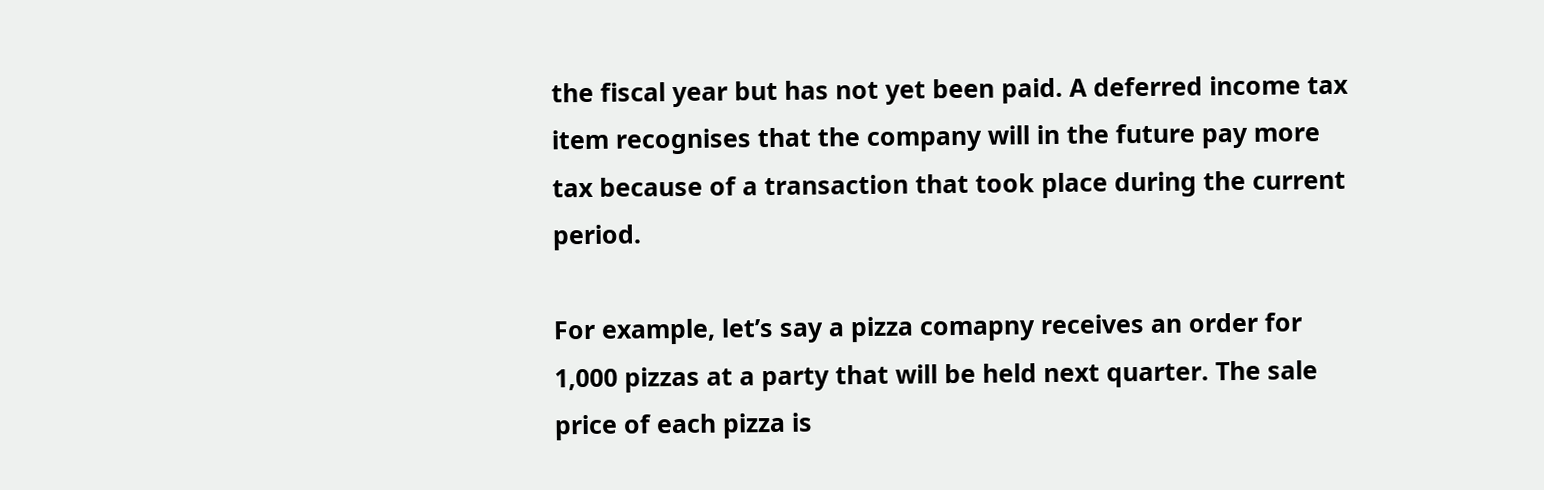the fiscal year but has not yet been paid. A deferred income tax item recognises that the company will in the future pay more tax because of a transaction that took place during the current period.

For example, let’s say a pizza comapny receives an order for 1,000 pizzas at a party that will be held next quarter. The sale price of each pizza is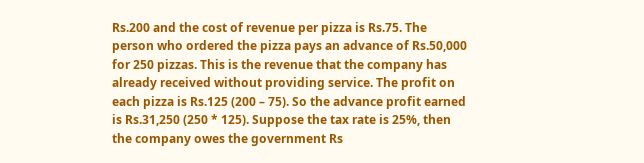Rs.200 and the cost of revenue per pizza is Rs.75. The person who ordered the pizza pays an advance of Rs.50,000 for 250 pizzas. This is the revenue that the company has already received without providing service. The profit on each pizza is Rs.125 (200 – 75). So the advance profit earned is Rs.31,250 (250 * 125). Suppose the tax rate is 25%, then the company owes the government Rs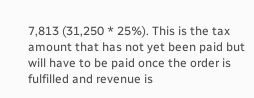7,813 (31,250 * 25%). This is the tax amount that has not yet been paid but will have to be paid once the order is fulfilled and revenue is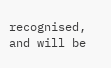recognised, and will be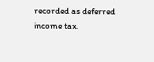recorded as deferred income tax.